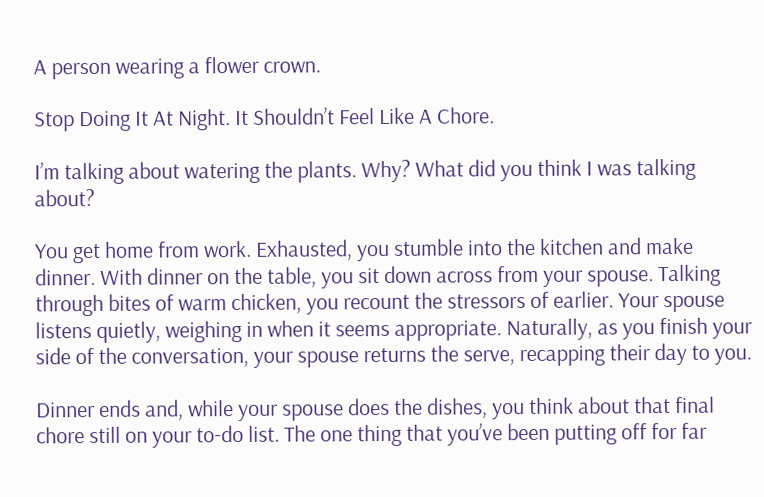A person wearing a flower crown.

Stop Doing It At Night. It Shouldn’t Feel Like A Chore.

I’m talking about watering the plants. Why? What did you think I was talking about?

You get home from work. Exhausted, you stumble into the kitchen and make dinner. With dinner on the table, you sit down across from your spouse. Talking through bites of warm chicken, you recount the stressors of earlier. Your spouse listens quietly, weighing in when it seems appropriate. Naturally, as you finish your side of the conversation, your spouse returns the serve, recapping their day to you.

Dinner ends and, while your spouse does the dishes, you think about that final chore still on your to-do list. The one thing that you’ve been putting off for far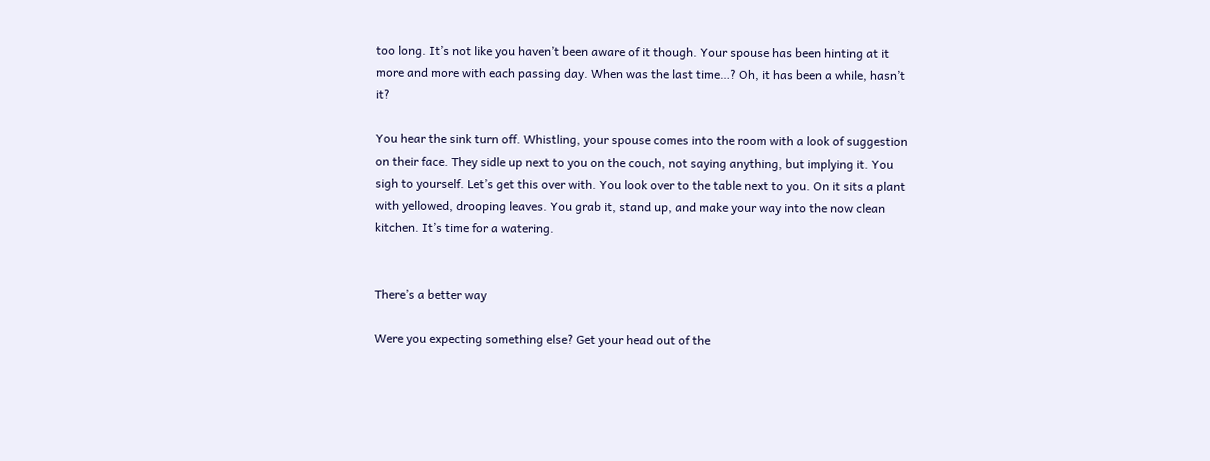too long. It’s not like you haven’t been aware of it though. Your spouse has been hinting at it more and more with each passing day. When was the last time…? Oh, it has been a while, hasn’t it?

You hear the sink turn off. Whistling, your spouse comes into the room with a look of suggestion on their face. They sidle up next to you on the couch, not saying anything, but implying it. You sigh to yourself. Let’s get this over with. You look over to the table next to you. On it sits a plant with yellowed, drooping leaves. You grab it, stand up, and make your way into the now clean kitchen. It’s time for a watering.


There’s a better way

Were you expecting something else? Get your head out of the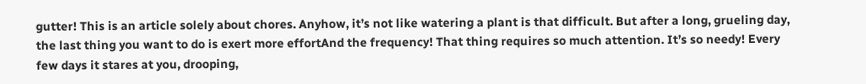gutter! This is an article solely about chores. Anyhow, it’s not like watering a plant is that difficult. But after a long, grueling day, the last thing you want to do is exert more effortAnd the frequency! That thing requires so much attention. It’s so needy! Every few days it stares at you, drooping,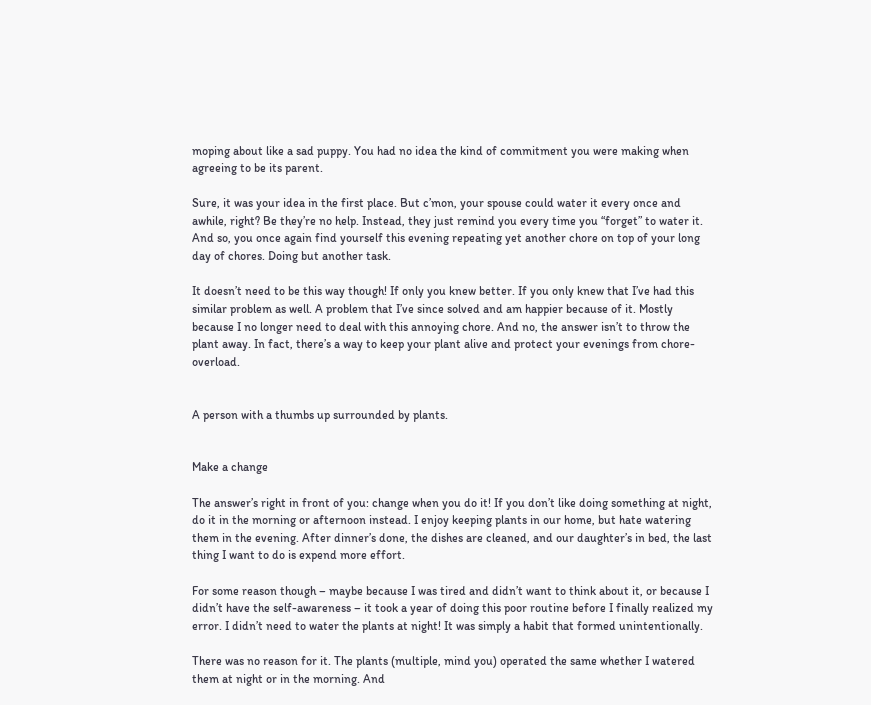moping about like a sad puppy. You had no idea the kind of commitment you were making when agreeing to be its parent.

Sure, it was your idea in the first place. But c’mon, your spouse could water it every once and awhile, right? Be they’re no help. Instead, they just remind you every time you “forget” to water it. And so, you once again find yourself this evening repeating yet another chore on top of your long day of chores. Doing but another task.

It doesn’t need to be this way though! If only you knew better. If you only knew that I’ve had this similar problem as well. A problem that I’ve since solved and am happier because of it. Mostly because I no longer need to deal with this annoying chore. And no, the answer isn’t to throw the plant away. In fact, there’s a way to keep your plant alive and protect your evenings from chore-overload.


A person with a thumbs up surrounded by plants.


Make a change

The answer’s right in front of you: change when you do it! If you don’t like doing something at night, do it in the morning or afternoon instead. I enjoy keeping plants in our home, but hate watering them in the evening. After dinner’s done, the dishes are cleaned, and our daughter’s in bed, the last thing I want to do is expend more effort.

For some reason though – maybe because I was tired and didn’t want to think about it, or because I didn’t have the self-awareness – it took a year of doing this poor routine before I finally realized my error. I didn’t need to water the plants at night! It was simply a habit that formed unintentionally.

There was no reason for it. The plants (multiple, mind you) operated the same whether I watered them at night or in the morning. And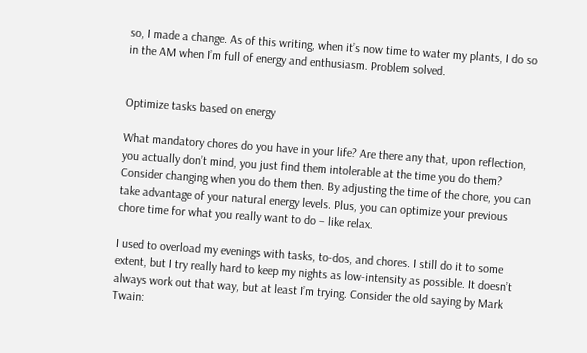so, I made a change. As of this writing, when it’s now time to water my plants, I do so in the AM when I’m full of energy and enthusiasm. Problem solved.


Optimize tasks based on energy

What mandatory chores do you have in your life? Are there any that, upon reflection, you actually don’t mind, you just find them intolerable at the time you do them? Consider changing when you do them then. By adjusting the time of the chore, you can take advantage of your natural energy levels. Plus, you can optimize your previous chore time for what you really want to do – like relax.

I used to overload my evenings with tasks, to-dos, and chores. I still do it to some extent, but I try really hard to keep my nights as low-intensity as possible. It doesn’t always work out that way, but at least I’m trying. Consider the old saying by Mark Twain: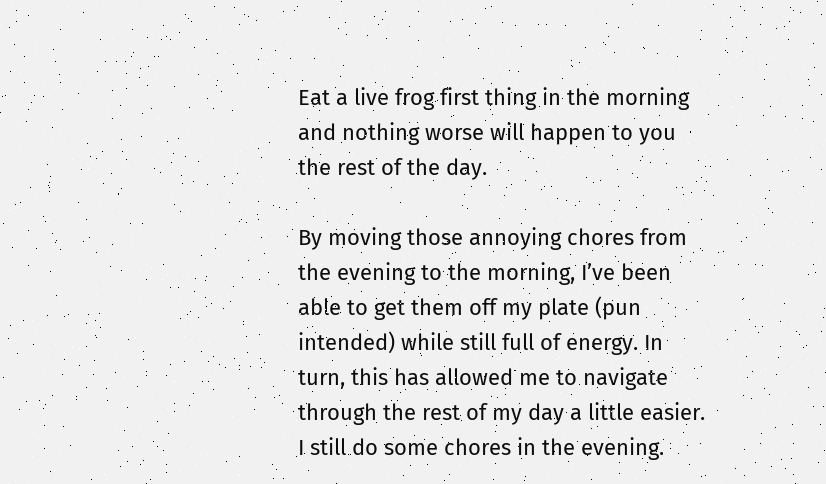Eat a live frog first thing in the morning and nothing worse will happen to you the rest of the day.

By moving those annoying chores from the evening to the morning, I’ve been able to get them off my plate (pun intended) while still full of energy. In turn, this has allowed me to navigate through the rest of my day a little easier. I still do some chores in the evening.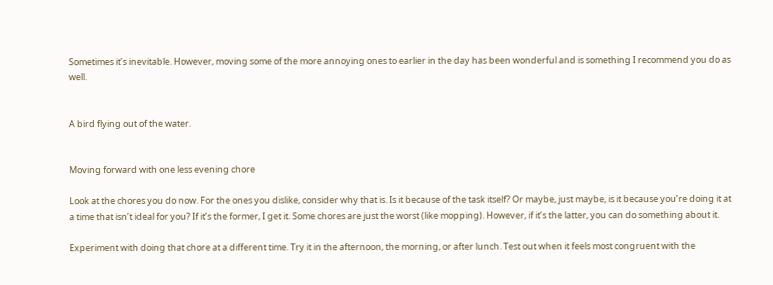Sometimes it’s inevitable. However, moving some of the more annoying ones to earlier in the day has been wonderful and is something I recommend you do as well.


A bird flying out of the water.


Moving forward with one less evening chore

Look at the chores you do now. For the ones you dislike, consider why that is. Is it because of the task itself? Or maybe, just maybe, is it because you’re doing it at a time that isn’t ideal for you? If it’s the former, I get it. Some chores are just the worst (like mopping). However, if it’s the latter, you can do something about it.

Experiment with doing that chore at a different time. Try it in the afternoon, the morning, or after lunch. Test out when it feels most congruent with the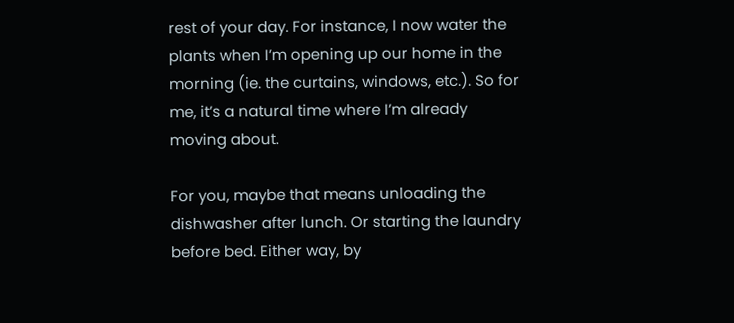rest of your day. For instance, I now water the plants when I’m opening up our home in the morning (ie. the curtains, windows, etc.). So for me, it’s a natural time where I’m already moving about.

For you, maybe that means unloading the dishwasher after lunch. Or starting the laundry before bed. Either way, by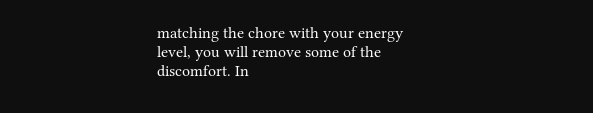matching the chore with your energy level, you will remove some of the discomfort. In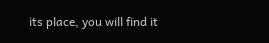its place, you will find it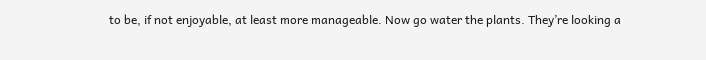to be, if not enjoyable, at least more manageable. Now go water the plants. They’re looking a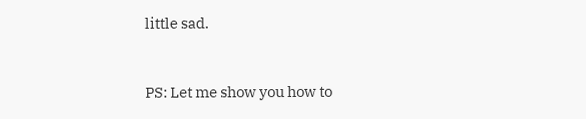little sad.


PS: Let me show you how to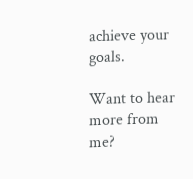achieve your goals.

Want to hear more from me?